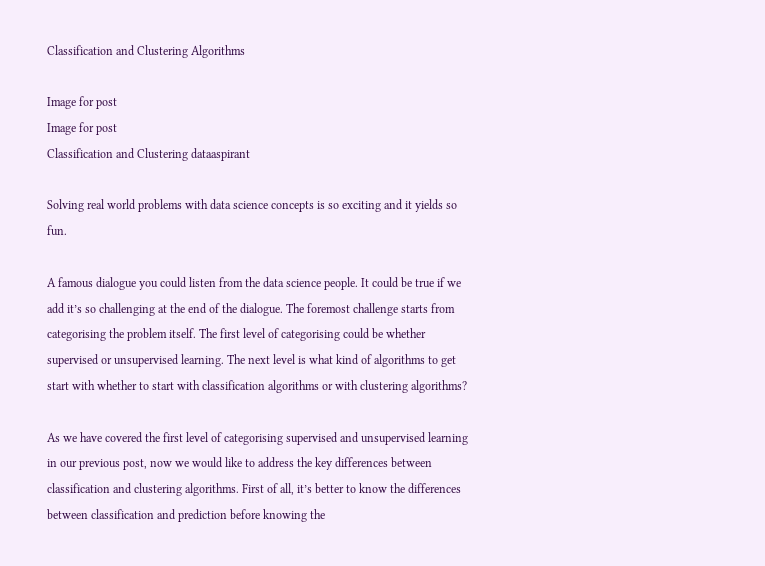Classification and Clustering Algorithms

Image for post
Image for post
Classification and Clustering dataaspirant

Solving real world problems with data science concepts is so exciting and it yields so fun.

A famous dialogue you could listen from the data science people. It could be true if we add it’s so challenging at the end of the dialogue. The foremost challenge starts from categorising the problem itself. The first level of categorising could be whether supervised or unsupervised learning. The next level is what kind of algorithms to get start with whether to start with classification algorithms or with clustering algorithms?

As we have covered the first level of categorising supervised and unsupervised learning in our previous post, now we would like to address the key differences between classification and clustering algorithms. First of all, it’s better to know the differences between classification and prediction before knowing the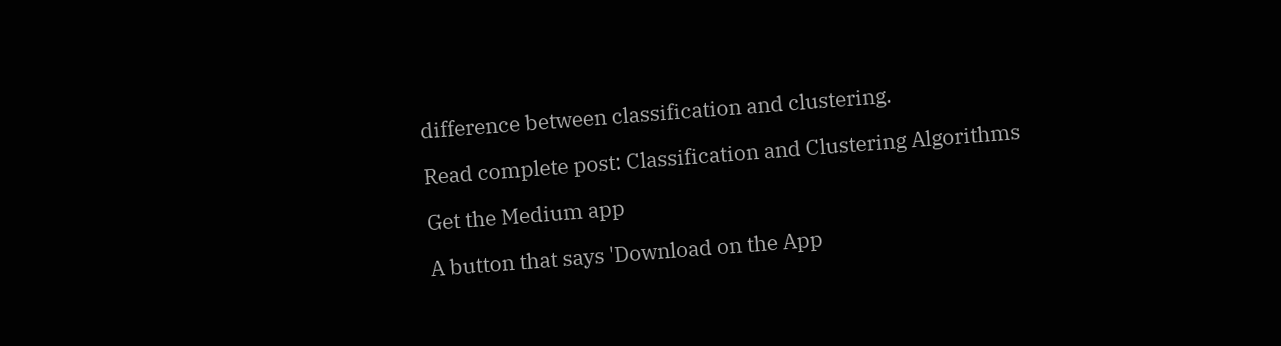difference between classification and clustering.

Read complete post: Classification and Clustering Algorithms

Get the Medium app

A button that says 'Download on the App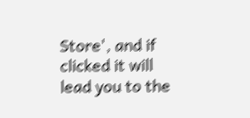Store', and if clicked it will lead you to the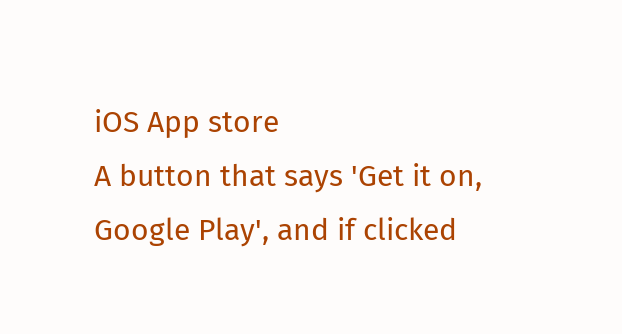iOS App store
A button that says 'Get it on, Google Play', and if clicked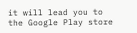it will lead you to the Google Play store